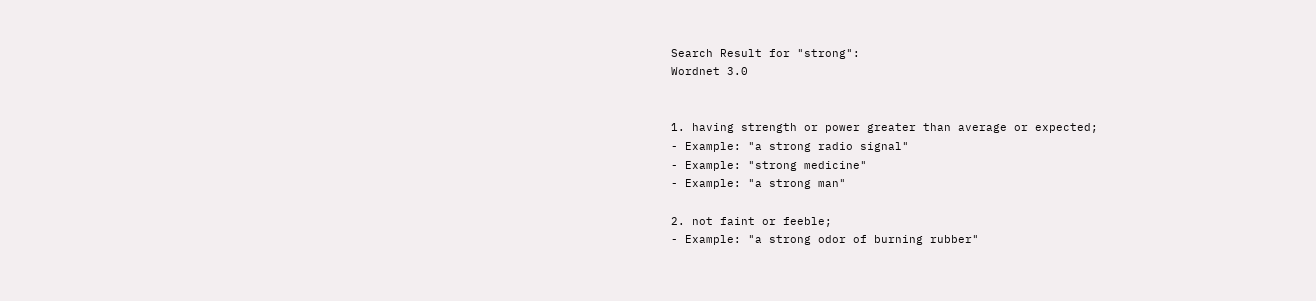Search Result for "strong":
Wordnet 3.0


1. having strength or power greater than average or expected;
- Example: "a strong radio signal"
- Example: "strong medicine"
- Example: "a strong man"

2. not faint or feeble;
- Example: "a strong odor of burning rubber"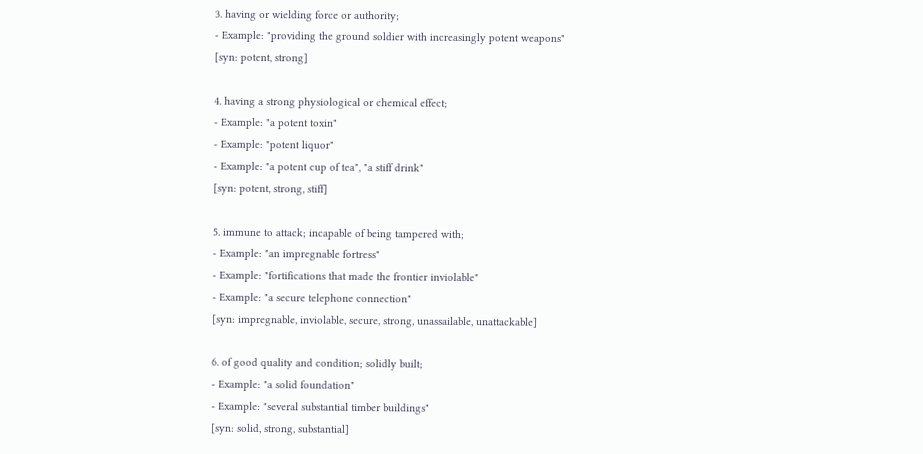3. having or wielding force or authority;
- Example: "providing the ground soldier with increasingly potent weapons"
[syn: potent, strong]

4. having a strong physiological or chemical effect;
- Example: "a potent toxin"
- Example: "potent liquor"
- Example: "a potent cup of tea", "a stiff drink"
[syn: potent, strong, stiff]

5. immune to attack; incapable of being tampered with;
- Example: "an impregnable fortress"
- Example: "fortifications that made the frontier inviolable"
- Example: "a secure telephone connection"
[syn: impregnable, inviolable, secure, strong, unassailable, unattackable]

6. of good quality and condition; solidly built;
- Example: "a solid foundation"
- Example: "several substantial timber buildings"
[syn: solid, strong, substantial]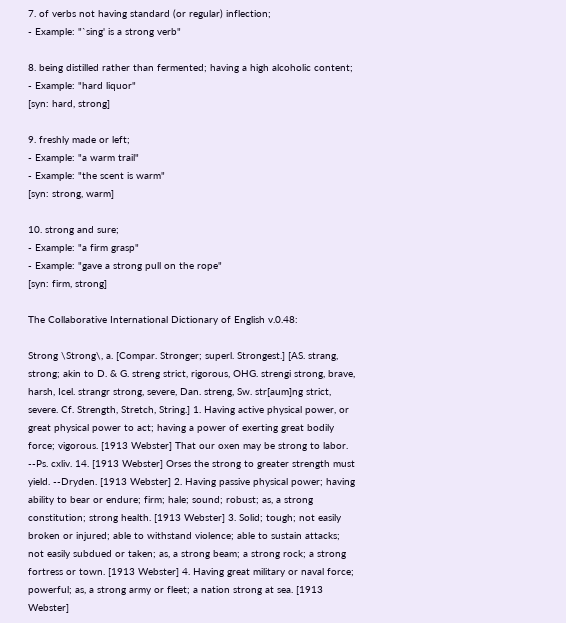7. of verbs not having standard (or regular) inflection;
- Example: "`sing' is a strong verb"

8. being distilled rather than fermented; having a high alcoholic content;
- Example: "hard liquor"
[syn: hard, strong]

9. freshly made or left;
- Example: "a warm trail"
- Example: "the scent is warm"
[syn: strong, warm]

10. strong and sure;
- Example: "a firm grasp"
- Example: "gave a strong pull on the rope"
[syn: firm, strong]

The Collaborative International Dictionary of English v.0.48:

Strong \Strong\, a. [Compar. Stronger; superl. Strongest.] [AS. strang, strong; akin to D. & G. streng strict, rigorous, OHG. strengi strong, brave, harsh, Icel. strangr strong, severe, Dan. streng, Sw. str[aum]ng strict, severe. Cf. Strength, Stretch, String.] 1. Having active physical power, or great physical power to act; having a power of exerting great bodily force; vigorous. [1913 Webster] That our oxen may be strong to labor. --Ps. cxliv. 14. [1913 Webster] Orses the strong to greater strength must yield. --Dryden. [1913 Webster] 2. Having passive physical power; having ability to bear or endure; firm; hale; sound; robust; as, a strong constitution; strong health. [1913 Webster] 3. Solid; tough; not easily broken or injured; able to withstand violence; able to sustain attacks; not easily subdued or taken; as, a strong beam; a strong rock; a strong fortress or town. [1913 Webster] 4. Having great military or naval force; powerful; as, a strong army or fleet; a nation strong at sea. [1913 Webster]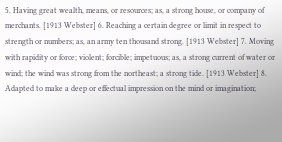5. Having great wealth, means, or resources; as, a strong house, or company of merchants. [1913 Webster] 6. Reaching a certain degree or limit in respect to strength or numbers; as, an army ten thousand strong. [1913 Webster] 7. Moving with rapidity or force; violent; forcible; impetuous; as, a strong current of water or wind; the wind was strong from the northeast; a strong tide. [1913 Webster] 8. Adapted to make a deep or effectual impression on the mind or imagination;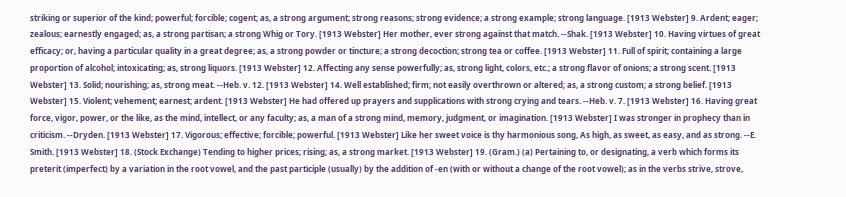striking or superior of the kind; powerful; forcible; cogent; as, a strong argument; strong reasons; strong evidence; a strong example; strong language. [1913 Webster] 9. Ardent; eager; zealous; earnestly engaged; as, a strong partisan; a strong Whig or Tory. [1913 Webster] Her mother, ever strong against that match. --Shak. [1913 Webster] 10. Having virtues of great efficacy; or, having a particular quality in a great degree; as, a strong powder or tincture; a strong decoction; strong tea or coffee. [1913 Webster] 11. Full of spirit; containing a large proportion of alcohol; intoxicating; as, strong liquors. [1913 Webster] 12. Affecting any sense powerfully; as, strong light, colors, etc.; a strong flavor of onions; a strong scent. [1913 Webster] 13. Solid; nourishing; as, strong meat. --Heb. v. 12. [1913 Webster] 14. Well established; firm; not easily overthrown or altered; as, a strong custom; a strong belief. [1913 Webster] 15. Violent; vehement; earnest; ardent. [1913 Webster] He had offered up prayers and supplications with strong crying and tears. --Heb. v. 7. [1913 Webster] 16. Having great force, vigor, power, or the like, as the mind, intellect, or any faculty; as, a man of a strong mind, memory, judgment, or imagination. [1913 Webster] I was stronger in prophecy than in criticism. --Dryden. [1913 Webster] 17. Vigorous; effective; forcible; powerful. [1913 Webster] Like her sweet voice is thy harmonious song, As high, as sweet, as easy, and as strong. --E. Smith. [1913 Webster] 18. (Stock Exchange) Tending to higher prices; rising; as, a strong market. [1913 Webster] 19. (Gram.) (a) Pertaining to, or designating, a verb which forms its preterit (imperfect) by a variation in the root vowel, and the past participle (usually) by the addition of -en (with or without a change of the root vowel); as in the verbs strive, strove,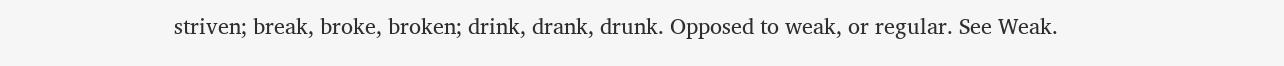striven; break, broke, broken; drink, drank, drunk. Opposed to weak, or regular. See Weak.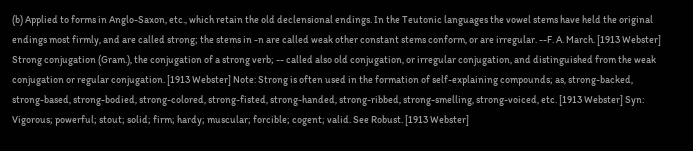(b) Applied to forms in Anglo-Saxon, etc., which retain the old declensional endings. In the Teutonic languages the vowel stems have held the original endings most firmly, and are called strong; the stems in -n are called weak other constant stems conform, or are irregular. --F. A. March. [1913 Webster] Strong conjugation (Gram.), the conjugation of a strong verb; -- called also old conjugation, or irregular conjugation, and distinguished from the weak conjugation or regular conjugation. [1913 Webster] Note: Strong is often used in the formation of self-explaining compounds; as, strong-backed, strong-based, strong-bodied, strong-colored, strong-fisted, strong-handed, strong-ribbed, strong-smelling, strong-voiced, etc. [1913 Webster] Syn: Vigorous; powerful; stout; solid; firm; hardy; muscular; forcible; cogent; valid. See Robust. [1913 Webster]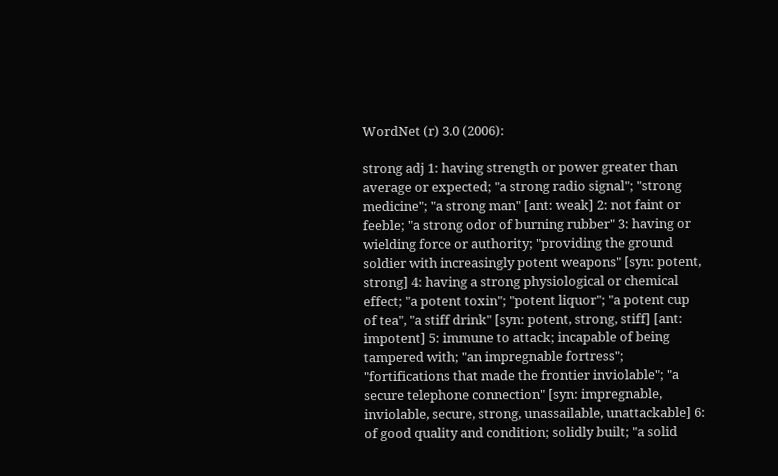WordNet (r) 3.0 (2006):

strong adj 1: having strength or power greater than average or expected; "a strong radio signal"; "strong medicine"; "a strong man" [ant: weak] 2: not faint or feeble; "a strong odor of burning rubber" 3: having or wielding force or authority; "providing the ground soldier with increasingly potent weapons" [syn: potent, strong] 4: having a strong physiological or chemical effect; "a potent toxin"; "potent liquor"; "a potent cup of tea", "a stiff drink" [syn: potent, strong, stiff] [ant: impotent] 5: immune to attack; incapable of being tampered with; "an impregnable fortress"; "fortifications that made the frontier inviolable"; "a secure telephone connection" [syn: impregnable, inviolable, secure, strong, unassailable, unattackable] 6: of good quality and condition; solidly built; "a solid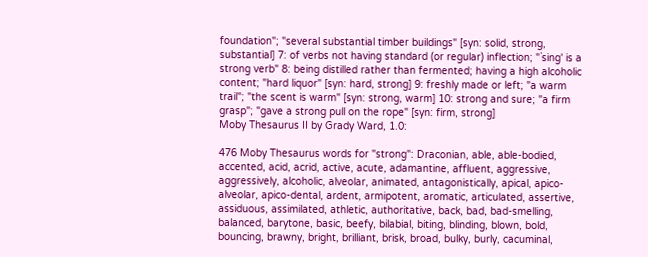foundation"; "several substantial timber buildings" [syn: solid, strong, substantial] 7: of verbs not having standard (or regular) inflection; "`sing' is a strong verb" 8: being distilled rather than fermented; having a high alcoholic content; "hard liquor" [syn: hard, strong] 9: freshly made or left; "a warm trail"; "the scent is warm" [syn: strong, warm] 10: strong and sure; "a firm grasp"; "gave a strong pull on the rope" [syn: firm, strong]
Moby Thesaurus II by Grady Ward, 1.0:

476 Moby Thesaurus words for "strong": Draconian, able, able-bodied, accented, acid, acrid, active, acute, adamantine, affluent, aggressive, aggressively, alcoholic, alveolar, animated, antagonistically, apical, apico-alveolar, apico-dental, ardent, armipotent, aromatic, articulated, assertive, assiduous, assimilated, athletic, authoritative, back, bad, bad-smelling, balanced, barytone, basic, beefy, bilabial, biting, blinding, blown, bold, bouncing, brawny, bright, brilliant, brisk, broad, bulky, burly, cacuminal,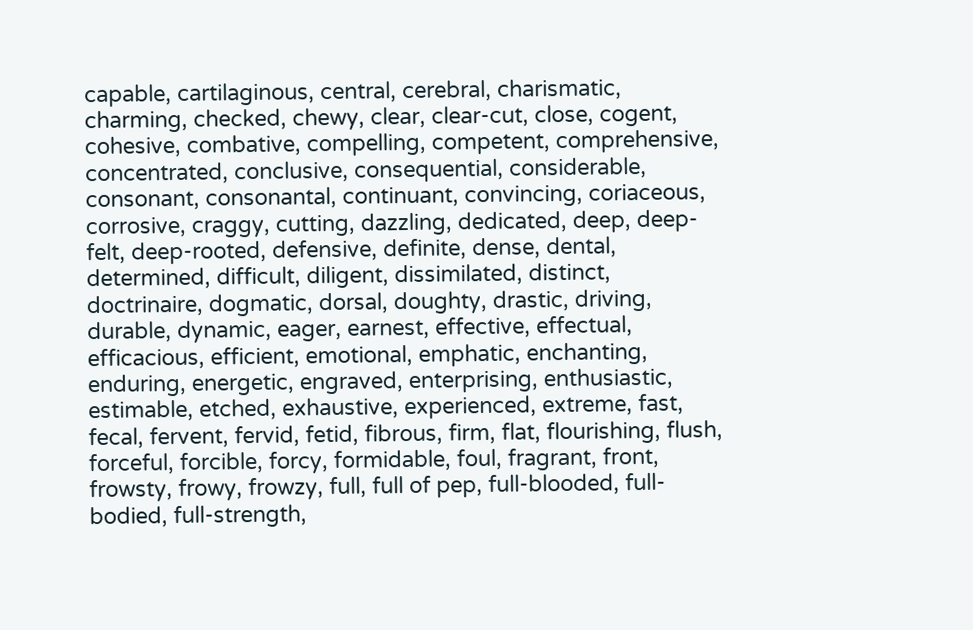capable, cartilaginous, central, cerebral, charismatic, charming, checked, chewy, clear, clear-cut, close, cogent, cohesive, combative, compelling, competent, comprehensive, concentrated, conclusive, consequential, considerable, consonant, consonantal, continuant, convincing, coriaceous, corrosive, craggy, cutting, dazzling, dedicated, deep, deep-felt, deep-rooted, defensive, definite, dense, dental, determined, difficult, diligent, dissimilated, distinct, doctrinaire, dogmatic, dorsal, doughty, drastic, driving, durable, dynamic, eager, earnest, effective, effectual, efficacious, efficient, emotional, emphatic, enchanting, enduring, energetic, engraved, enterprising, enthusiastic, estimable, etched, exhaustive, experienced, extreme, fast, fecal, fervent, fervid, fetid, fibrous, firm, flat, flourishing, flush, forceful, forcible, forcy, formidable, foul, fragrant, front, frowsty, frowy, frowzy, full, full of pep, full-blooded, full-bodied, full-strength,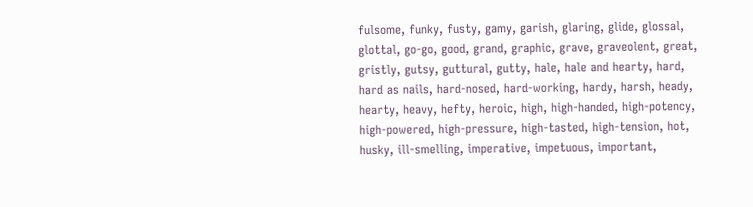fulsome, funky, fusty, gamy, garish, glaring, glide, glossal, glottal, go-go, good, grand, graphic, grave, graveolent, great, gristly, gutsy, guttural, gutty, hale, hale and hearty, hard, hard as nails, hard-nosed, hard-working, hardy, harsh, heady, hearty, heavy, hefty, heroic, high, high-handed, high-potency, high-powered, high-pressure, high-tasted, high-tension, hot, husky, ill-smelling, imperative, impetuous, important,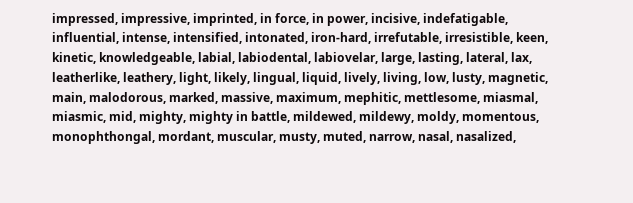impressed, impressive, imprinted, in force, in power, incisive, indefatigable, influential, intense, intensified, intonated, iron-hard, irrefutable, irresistible, keen, kinetic, knowledgeable, labial, labiodental, labiovelar, large, lasting, lateral, lax, leatherlike, leathery, light, likely, lingual, liquid, lively, living, low, lusty, magnetic, main, malodorous, marked, massive, maximum, mephitic, mettlesome, miasmal, miasmic, mid, mighty, mighty in battle, mildewed, mildewy, moldy, momentous, monophthongal, mordant, muscular, musty, muted, narrow, nasal, nasalized,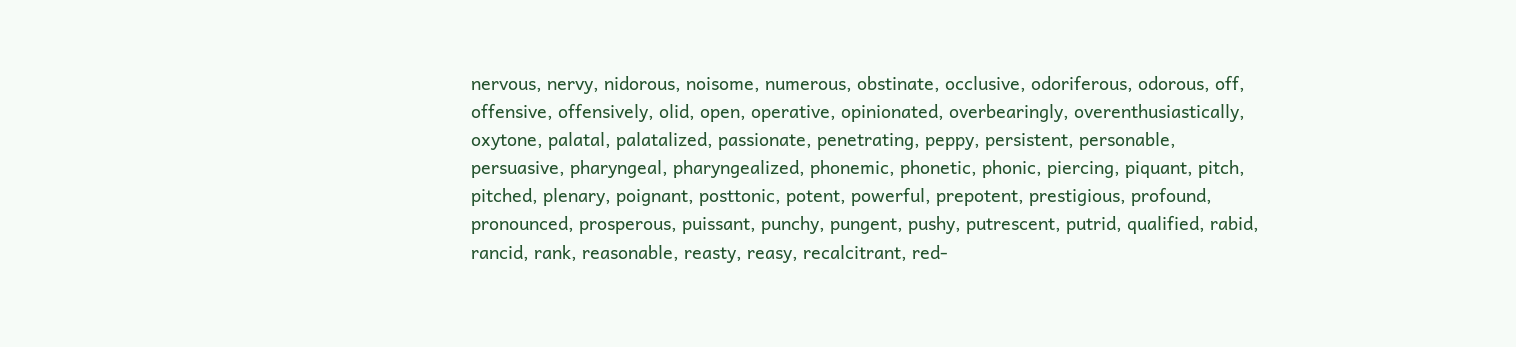nervous, nervy, nidorous, noisome, numerous, obstinate, occlusive, odoriferous, odorous, off, offensive, offensively, olid, open, operative, opinionated, overbearingly, overenthusiastically, oxytone, palatal, palatalized, passionate, penetrating, peppy, persistent, personable, persuasive, pharyngeal, pharyngealized, phonemic, phonetic, phonic, piercing, piquant, pitch, pitched, plenary, poignant, posttonic, potent, powerful, prepotent, prestigious, profound, pronounced, prosperous, puissant, punchy, pungent, pushy, putrescent, putrid, qualified, rabid, rancid, rank, reasonable, reasty, reasy, recalcitrant, red-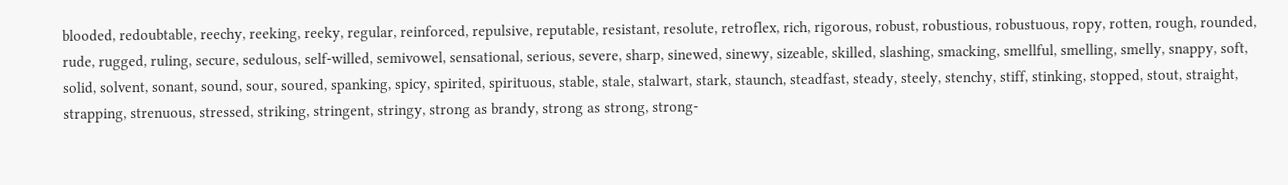blooded, redoubtable, reechy, reeking, reeky, regular, reinforced, repulsive, reputable, resistant, resolute, retroflex, rich, rigorous, robust, robustious, robustuous, ropy, rotten, rough, rounded, rude, rugged, ruling, secure, sedulous, self-willed, semivowel, sensational, serious, severe, sharp, sinewed, sinewy, sizeable, skilled, slashing, smacking, smellful, smelling, smelly, snappy, soft, solid, solvent, sonant, sound, sour, soured, spanking, spicy, spirited, spirituous, stable, stale, stalwart, stark, staunch, steadfast, steady, steely, stenchy, stiff, stinking, stopped, stout, straight, strapping, strenuous, stressed, striking, stringent, stringy, strong as brandy, strong as strong, strong-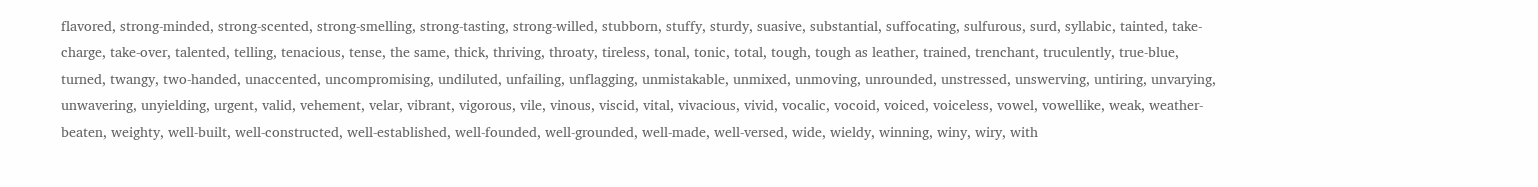flavored, strong-minded, strong-scented, strong-smelling, strong-tasting, strong-willed, stubborn, stuffy, sturdy, suasive, substantial, suffocating, sulfurous, surd, syllabic, tainted, take-charge, take-over, talented, telling, tenacious, tense, the same, thick, thriving, throaty, tireless, tonal, tonic, total, tough, tough as leather, trained, trenchant, truculently, true-blue, turned, twangy, two-handed, unaccented, uncompromising, undiluted, unfailing, unflagging, unmistakable, unmixed, unmoving, unrounded, unstressed, unswerving, untiring, unvarying, unwavering, unyielding, urgent, valid, vehement, velar, vibrant, vigorous, vile, vinous, viscid, vital, vivacious, vivid, vocalic, vocoid, voiced, voiceless, vowel, vowellike, weak, weather-beaten, weighty, well-built, well-constructed, well-established, well-founded, well-grounded, well-made, well-versed, wide, wieldy, winning, winy, wiry, with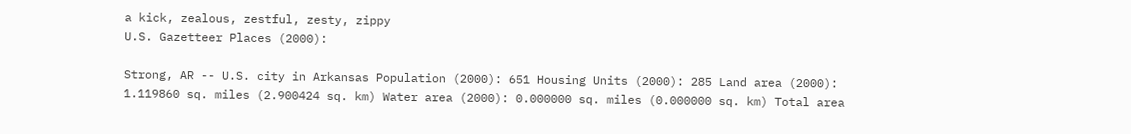a kick, zealous, zestful, zesty, zippy
U.S. Gazetteer Places (2000):

Strong, AR -- U.S. city in Arkansas Population (2000): 651 Housing Units (2000): 285 Land area (2000): 1.119860 sq. miles (2.900424 sq. km) Water area (2000): 0.000000 sq. miles (0.000000 sq. km) Total area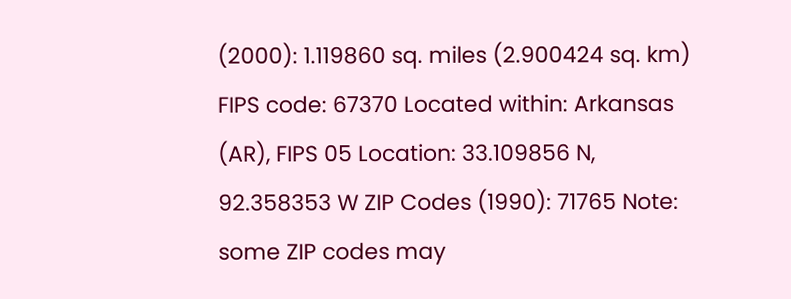(2000): 1.119860 sq. miles (2.900424 sq. km) FIPS code: 67370 Located within: Arkansas (AR), FIPS 05 Location: 33.109856 N, 92.358353 W ZIP Codes (1990): 71765 Note: some ZIP codes may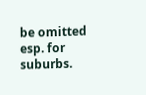be omitted esp. for suburbs.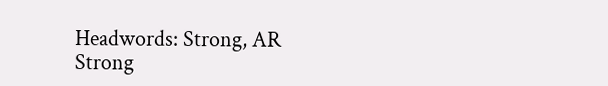Headwords: Strong, AR Strong